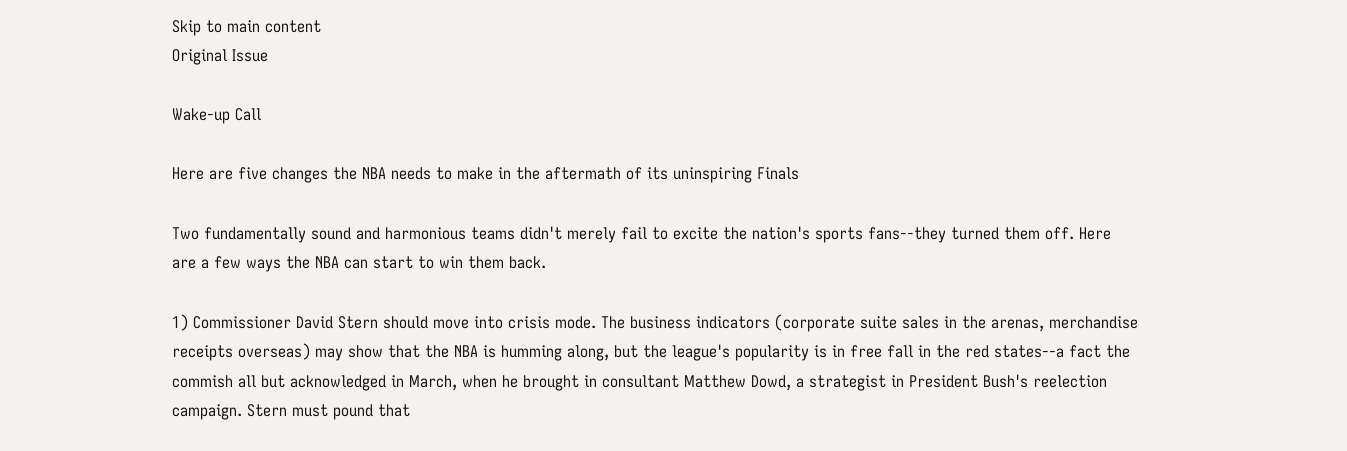Skip to main content
Original Issue

Wake-up Call

Here are five changes the NBA needs to make in the aftermath of its uninspiring Finals

Two fundamentally sound and harmonious teams didn't merely fail to excite the nation's sports fans--they turned them off. Here are a few ways the NBA can start to win them back.

1) Commissioner David Stern should move into crisis mode. The business indicators (corporate suite sales in the arenas, merchandise receipts overseas) may show that the NBA is humming along, but the league's popularity is in free fall in the red states--a fact the commish all but acknowledged in March, when he brought in consultant Matthew Dowd, a strategist in President Bush's reelection campaign. Stern must pound that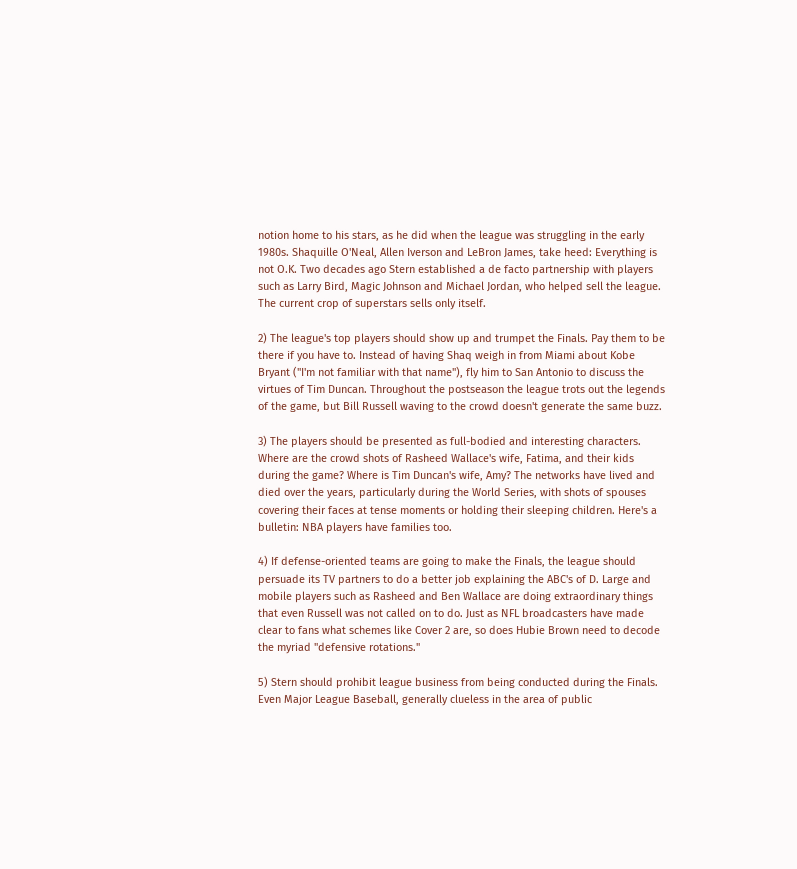notion home to his stars, as he did when the league was struggling in the early 1980s. Shaquille O'Neal, Allen Iverson and LeBron James, take heed: Everything is not O.K. Two decades ago Stern established a de facto partnership with players such as Larry Bird, Magic Johnson and Michael Jordan, who helped sell the league. The current crop of superstars sells only itself.

2) The league's top players should show up and trumpet the Finals. Pay them to be there if you have to. Instead of having Shaq weigh in from Miami about Kobe Bryant ("I'm not familiar with that name"), fly him to San Antonio to discuss the virtues of Tim Duncan. Throughout the postseason the league trots out the legends of the game, but Bill Russell waving to the crowd doesn't generate the same buzz.

3) The players should be presented as full-bodied and interesting characters. Where are the crowd shots of Rasheed Wallace's wife, Fatima, and their kids during the game? Where is Tim Duncan's wife, Amy? The networks have lived and died over the years, particularly during the World Series, with shots of spouses covering their faces at tense moments or holding their sleeping children. Here's a bulletin: NBA players have families too.

4) If defense-oriented teams are going to make the Finals, the league should persuade its TV partners to do a better job explaining the ABC's of D. Large and mobile players such as Rasheed and Ben Wallace are doing extraordinary things that even Russell was not called on to do. Just as NFL broadcasters have made clear to fans what schemes like Cover 2 are, so does Hubie Brown need to decode the myriad "defensive rotations."

5) Stern should prohibit league business from being conducted during the Finals. Even Major League Baseball, generally clueless in the area of public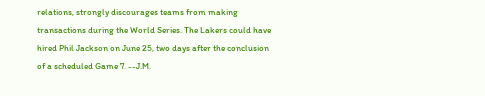relations, strongly discourages teams from making transactions during the World Series. The Lakers could have hired Phil Jackson on June 25, two days after the conclusion of a scheduled Game 7. --J.M.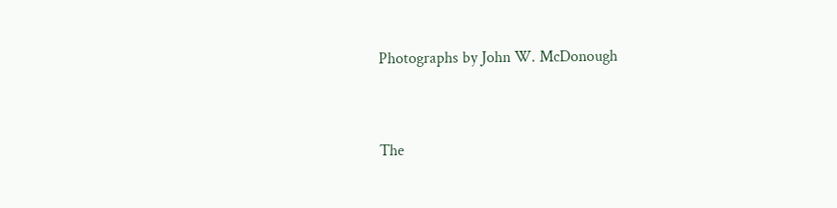Photographs by John W. McDonough


The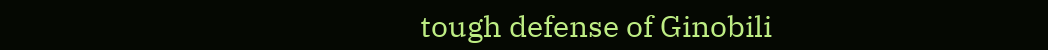tough defense of Ginobili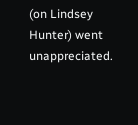(on Lindsey Hunter) went unappreciated.